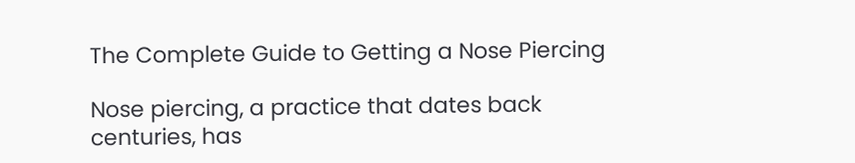The Complete Guide to Getting a Nose Piercing

Nose piercing, a practice that dates back centuries, has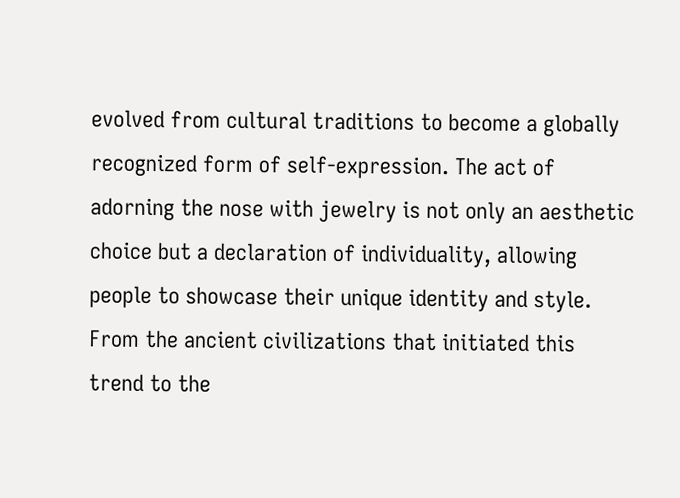evolved from cultural traditions to become a globally recognized form of self-expression. The act of adorning the nose with jewelry is not only an aesthetic choice but a declaration of individuality, allowing people to showcase their unique identity and style. From the ancient civilizations that initiated this trend to the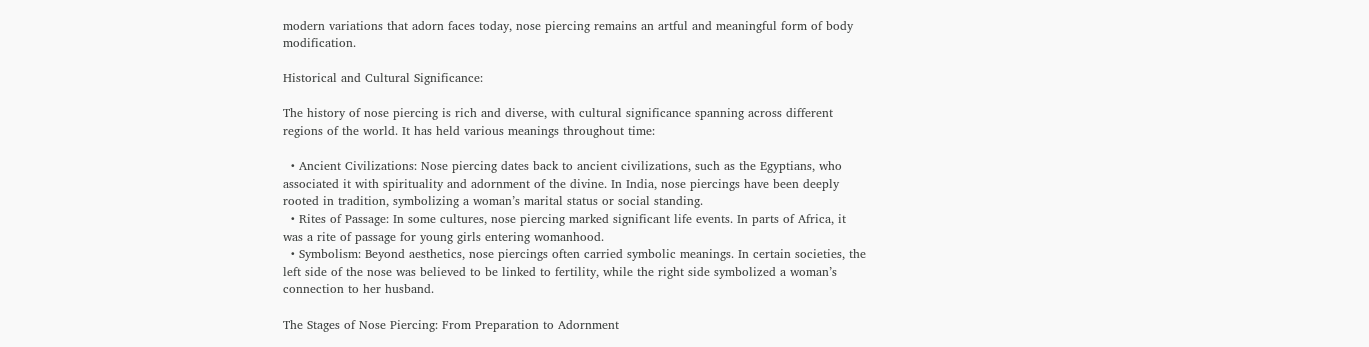modern variations that adorn faces today, nose piercing remains an artful and meaningful form of body modification.

Historical and Cultural Significance:

The history of nose piercing is rich and diverse, with cultural significance spanning across different regions of the world. It has held various meanings throughout time:

  • Ancient Civilizations: Nose piercing dates back to ancient civilizations, such as the Egyptians, who associated it with spirituality and adornment of the divine. In India, nose piercings have been deeply rooted in tradition, symbolizing a woman’s marital status or social standing.
  • Rites of Passage: In some cultures, nose piercing marked significant life events. In parts of Africa, it was a rite of passage for young girls entering womanhood.
  • Symbolism: Beyond aesthetics, nose piercings often carried symbolic meanings. In certain societies, the left side of the nose was believed to be linked to fertility, while the right side symbolized a woman’s connection to her husband.

The Stages of Nose Piercing: From Preparation to Adornment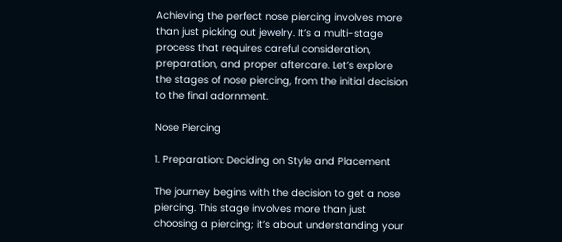Achieving the perfect nose piercing involves more than just picking out jewelry. It’s a multi-stage process that requires careful consideration, preparation, and proper aftercare. Let’s explore the stages of nose piercing, from the initial decision to the final adornment.

Nose Piercing

1. Preparation: Deciding on Style and Placement

The journey begins with the decision to get a nose piercing. This stage involves more than just choosing a piercing; it’s about understanding your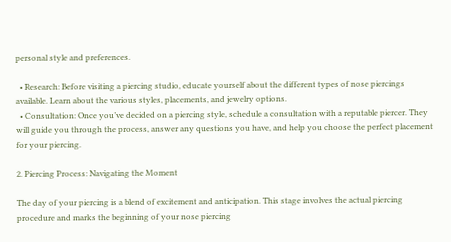personal style and preferences.

  • Research: Before visiting a piercing studio, educate yourself about the different types of nose piercings available. Learn about the various styles, placements, and jewelry options.
  • Consultation: Once you’ve decided on a piercing style, schedule a consultation with a reputable piercer. They will guide you through the process, answer any questions you have, and help you choose the perfect placement for your piercing.

2. Piercing Process: Navigating the Moment

The day of your piercing is a blend of excitement and anticipation. This stage involves the actual piercing procedure and marks the beginning of your nose piercing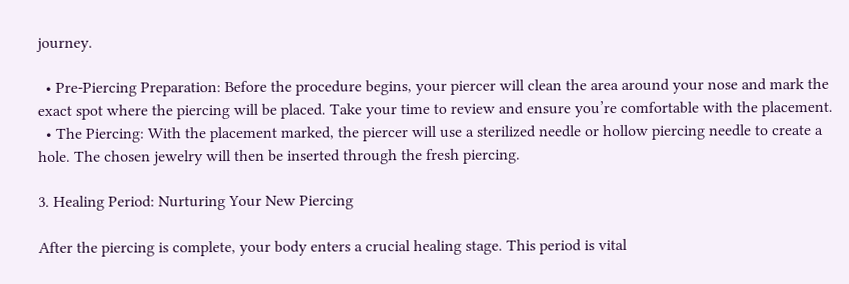journey.

  • Pre-Piercing Preparation: Before the procedure begins, your piercer will clean the area around your nose and mark the exact spot where the piercing will be placed. Take your time to review and ensure you’re comfortable with the placement.
  • The Piercing: With the placement marked, the piercer will use a sterilized needle or hollow piercing needle to create a hole. The chosen jewelry will then be inserted through the fresh piercing.

3. Healing Period: Nurturing Your New Piercing

After the piercing is complete, your body enters a crucial healing stage. This period is vital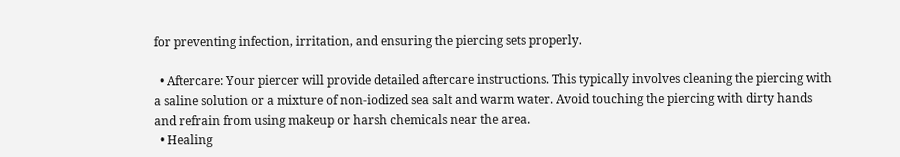for preventing infection, irritation, and ensuring the piercing sets properly.

  • Aftercare: Your piercer will provide detailed aftercare instructions. This typically involves cleaning the piercing with a saline solution or a mixture of non-iodized sea salt and warm water. Avoid touching the piercing with dirty hands and refrain from using makeup or harsh chemicals near the area.
  • Healing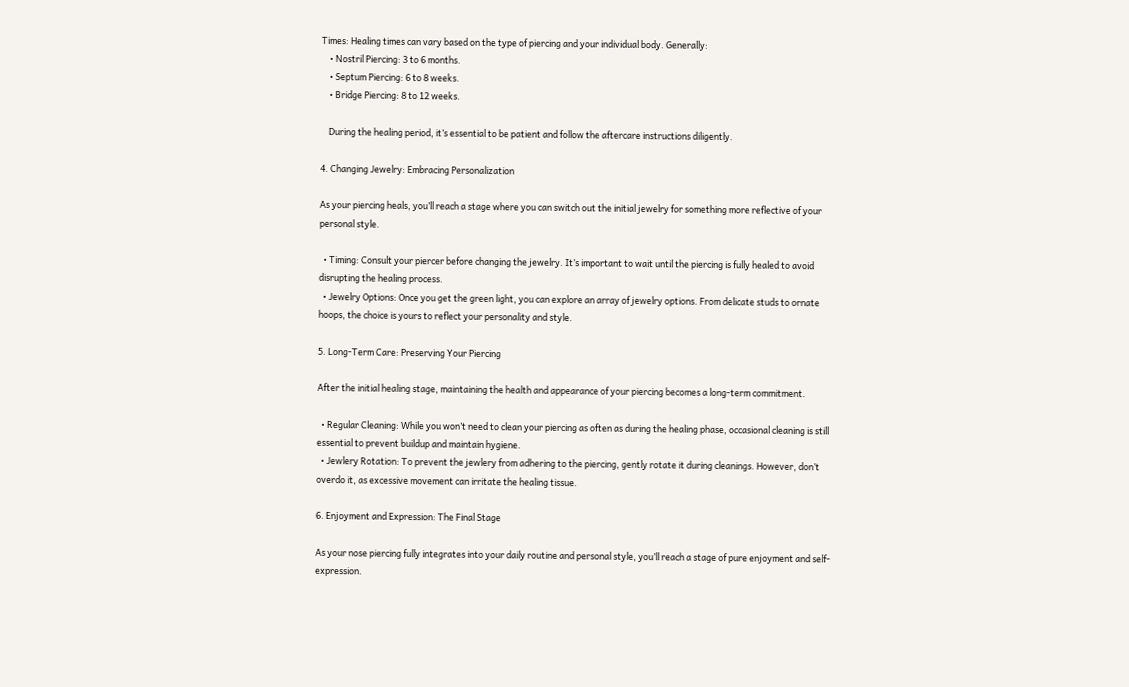Times: Healing times can vary based on the type of piercing and your individual body. Generally:
    • Nostril Piercing: 3 to 6 months.
    • Septum Piercing: 6 to 8 weeks.
    • Bridge Piercing: 8 to 12 weeks.

    During the healing period, it’s essential to be patient and follow the aftercare instructions diligently.

4. Changing Jewelry: Embracing Personalization

As your piercing heals, you’ll reach a stage where you can switch out the initial jewelry for something more reflective of your personal style.

  • Timing: Consult your piercer before changing the jewelry. It’s important to wait until the piercing is fully healed to avoid disrupting the healing process.
  • Jewelry Options: Once you get the green light, you can explore an array of jewelry options. From delicate studs to ornate hoops, the choice is yours to reflect your personality and style.

5. Long-Term Care: Preserving Your Piercing

After the initial healing stage, maintaining the health and appearance of your piercing becomes a long-term commitment.

  • Regular Cleaning: While you won’t need to clean your piercing as often as during the healing phase, occasional cleaning is still essential to prevent buildup and maintain hygiene.
  • Jewlery Rotation: To prevent the jewlery from adhering to the piercing, gently rotate it during cleanings. However, don’t overdo it, as excessive movement can irritate the healing tissue.

6. Enjoyment and Expression: The Final Stage

As your nose piercing fully integrates into your daily routine and personal style, you’ll reach a stage of pure enjoyment and self-expression.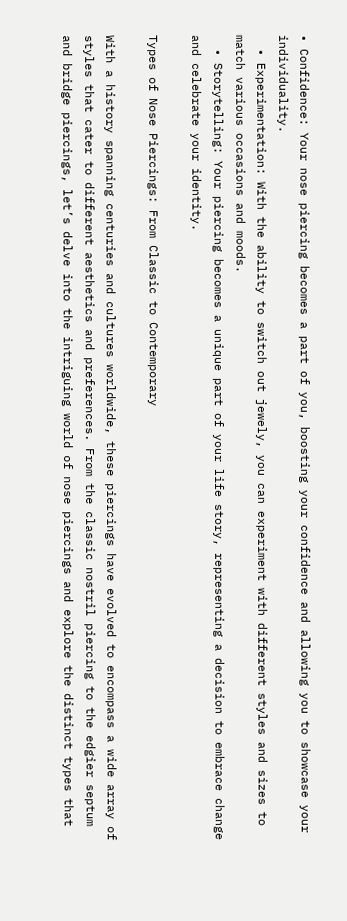• Confidence: Your nose piercing becomes a part of you, boosting your confidence and allowing you to showcase your individuality.
  • Experimentation: With the ability to switch out jewely, you can experiment with different styles and sizes to match various occasions and moods.
  • Storytelling: Your piercing becomes a unique part of your life story, representing a decision to embrace change and celebrate your identity.

Types of Nose Piercings: From Classic to Contemporary

With a history spanning centuries and cultures worldwide, these piercings have evolved to encompass a wide array of styles that cater to different aesthetics and preferences. From the classic nostril piercing to the edgier septum and bridge piercings, let’s delve into the intriguing world of nose piercings and explore the distinct types that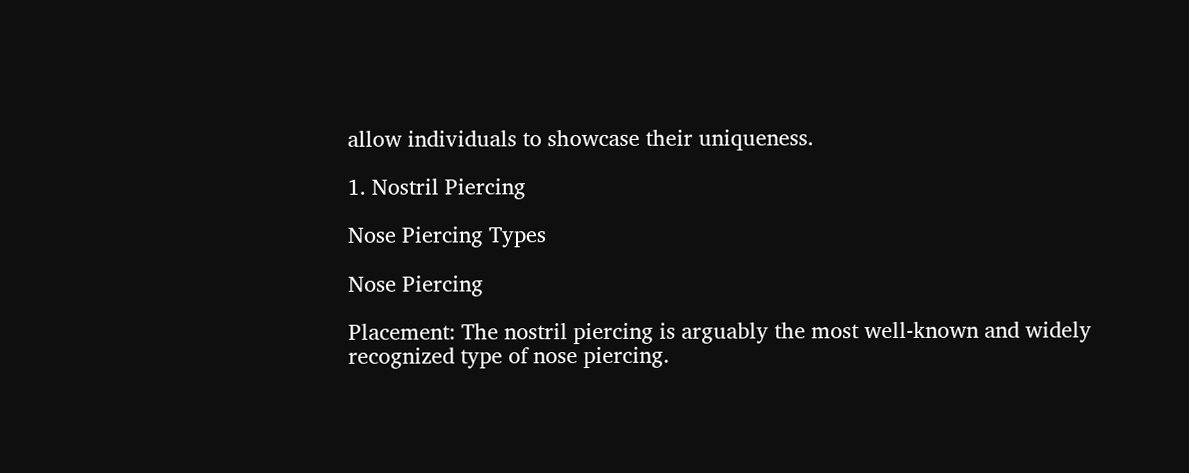allow individuals to showcase their uniqueness.

1. Nostril Piercing

Nose Piercing Types

Nose Piercing

Placement: The nostril piercing is arguably the most well-known and widely recognized type of nose piercing.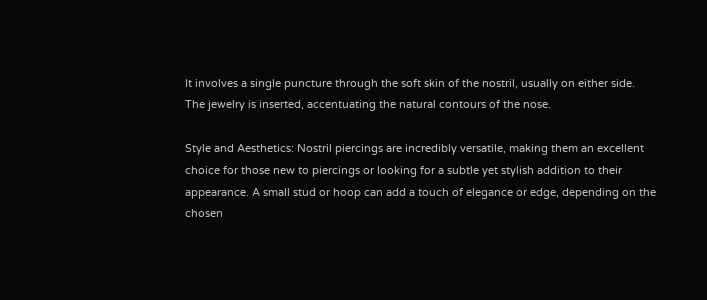It involves a single puncture through the soft skin of the nostril, usually on either side. The jewelry is inserted, accentuating the natural contours of the nose.

Style and Aesthetics: Nostril piercings are incredibly versatile, making them an excellent choice for those new to piercings or looking for a subtle yet stylish addition to their appearance. A small stud or hoop can add a touch of elegance or edge, depending on the chosen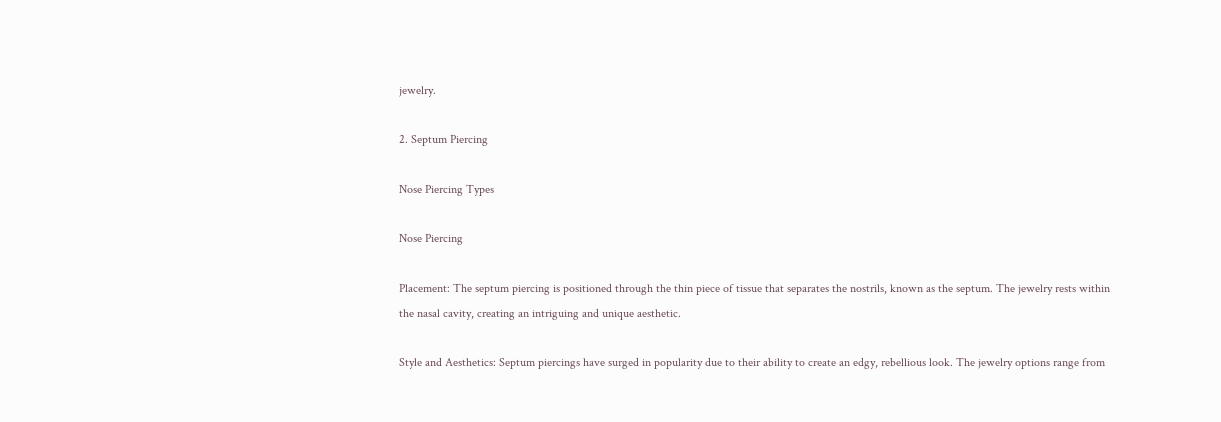jewelry.

2. Septum Piercing

Nose Piercing Types

Nose Piercing

Placement: The septum piercing is positioned through the thin piece of tissue that separates the nostrils, known as the septum. The jewelry rests within the nasal cavity, creating an intriguing and unique aesthetic.

Style and Aesthetics: Septum piercings have surged in popularity due to their ability to create an edgy, rebellious look. The jewelry options range from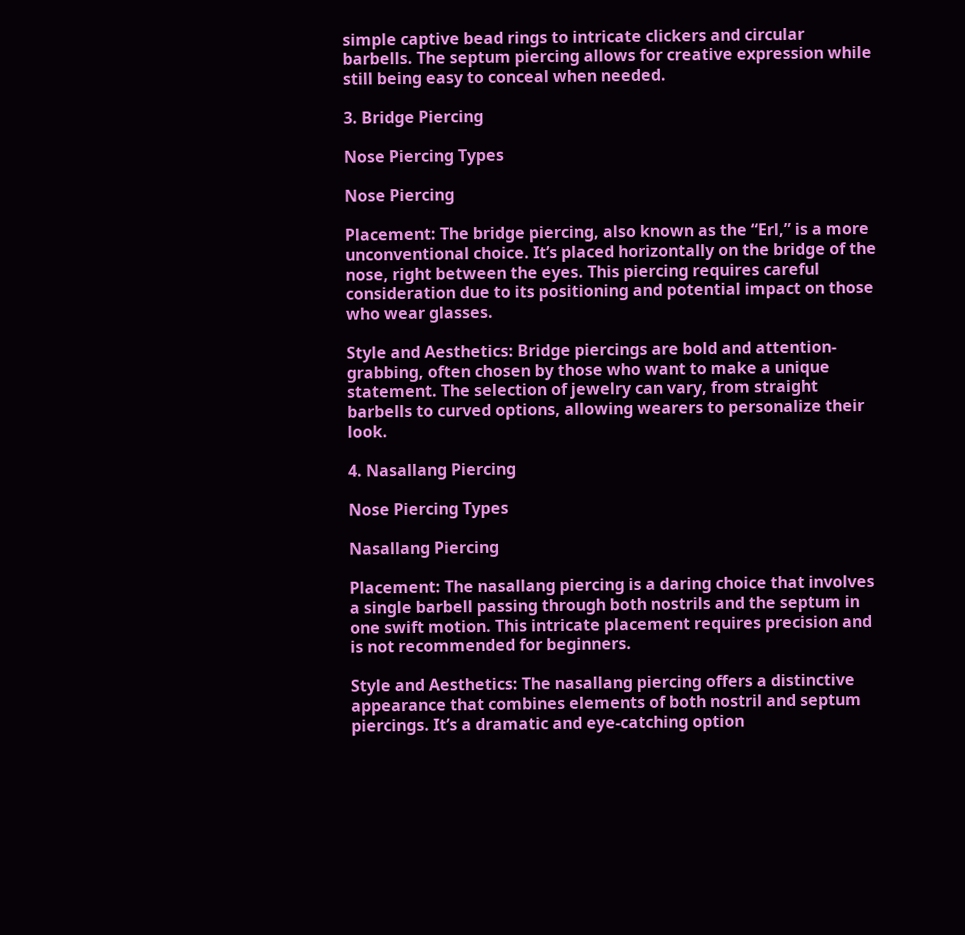simple captive bead rings to intricate clickers and circular barbells. The septum piercing allows for creative expression while still being easy to conceal when needed.

3. Bridge Piercing

Nose Piercing Types

Nose Piercing

Placement: The bridge piercing, also known as the “Erl,” is a more unconventional choice. It’s placed horizontally on the bridge of the nose, right between the eyes. This piercing requires careful consideration due to its positioning and potential impact on those who wear glasses.

Style and Aesthetics: Bridge piercings are bold and attention-grabbing, often chosen by those who want to make a unique statement. The selection of jewelry can vary, from straight barbells to curved options, allowing wearers to personalize their look.

4. Nasallang Piercing

Nose Piercing Types

Nasallang Piercing

Placement: The nasallang piercing is a daring choice that involves a single barbell passing through both nostrils and the septum in one swift motion. This intricate placement requires precision and is not recommended for beginners.

Style and Aesthetics: The nasallang piercing offers a distinctive appearance that combines elements of both nostril and septum piercings. It’s a dramatic and eye-catching option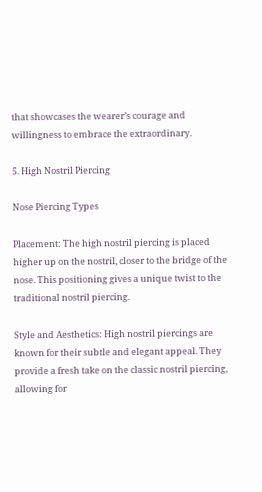that showcases the wearer’s courage and willingness to embrace the extraordinary.

5. High Nostril Piercing

Nose Piercing Types

Placement: The high nostril piercing is placed higher up on the nostril, closer to the bridge of the nose. This positioning gives a unique twist to the traditional nostril piercing.

Style and Aesthetics: High nostril piercings are known for their subtle and elegant appeal. They provide a fresh take on the classic nostril piercing, allowing for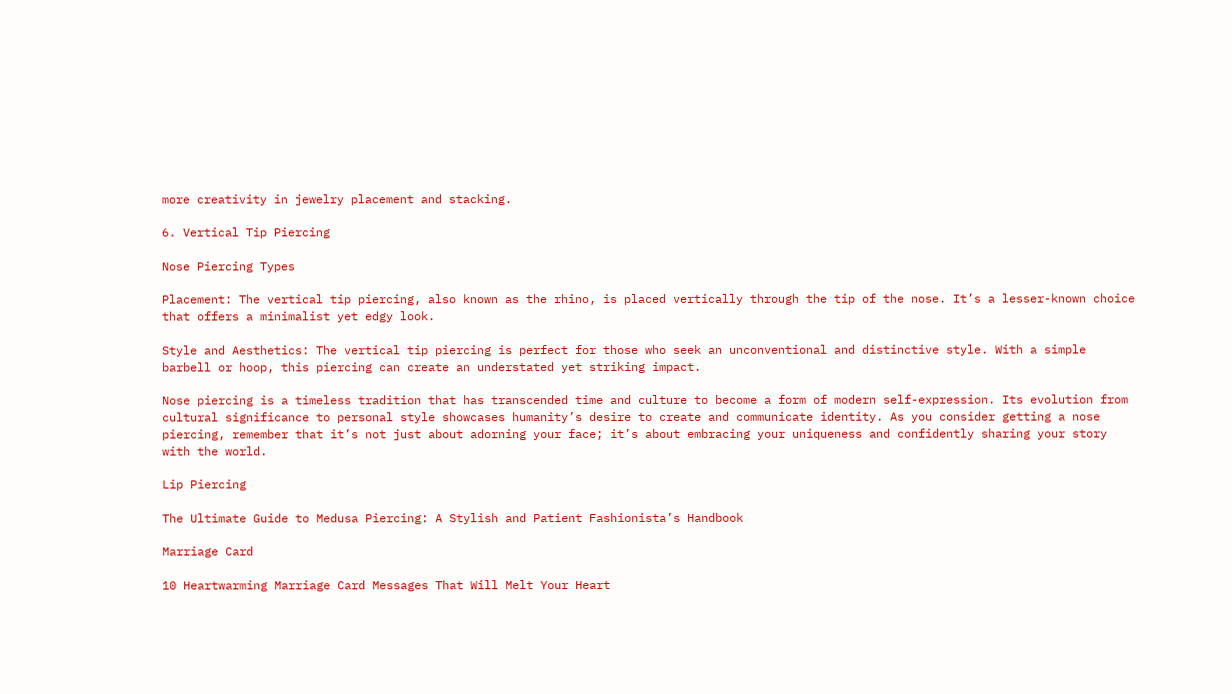more creativity in jewelry placement and stacking.

6. Vertical Tip Piercing

Nose Piercing Types

Placement: The vertical tip piercing, also known as the rhino, is placed vertically through the tip of the nose. It’s a lesser-known choice that offers a minimalist yet edgy look.

Style and Aesthetics: The vertical tip piercing is perfect for those who seek an unconventional and distinctive style. With a simple barbell or hoop, this piercing can create an understated yet striking impact.

Nose piercing is a timeless tradition that has transcended time and culture to become a form of modern self-expression. Its evolution from cultural significance to personal style showcases humanity’s desire to create and communicate identity. As you consider getting a nose piercing, remember that it’s not just about adorning your face; it’s about embracing your uniqueness and confidently sharing your story with the world.

Lip Piercing

The Ultimate Guide to Medusa Piercing: A Stylish and Patient Fashionista’s Handbook

Marriage Card

10 Heartwarming Marriage Card Messages That Will Melt Your Heart